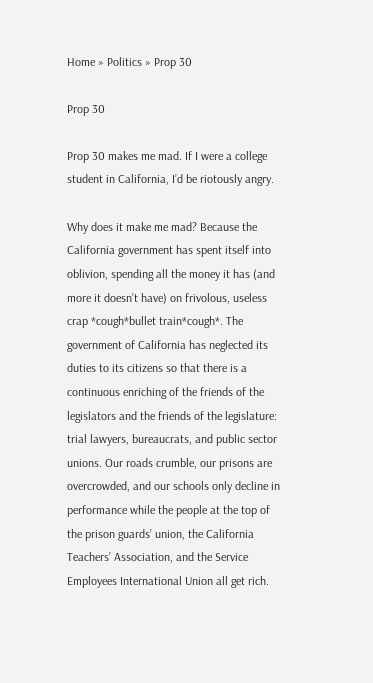Home » Politics » Prop 30

Prop 30

Prop 30 makes me mad. If I were a college student in California, I’d be riotously angry.

Why does it make me mad? Because the California government has spent itself into oblivion, spending all the money it has (and more it doesn’t have) on frivolous, useless crap *cough*bullet train*cough*. The government of California has neglected its duties to its citizens so that there is a continuous enriching of the friends of the legislators and the friends of the legislature: trial lawyers, bureaucrats, and public sector unions. Our roads crumble, our prisons are overcrowded, and our schools only decline in performance while the people at the top of the prison guards’ union, the California Teachers’ Association, and the Service Employees International Union all get rich.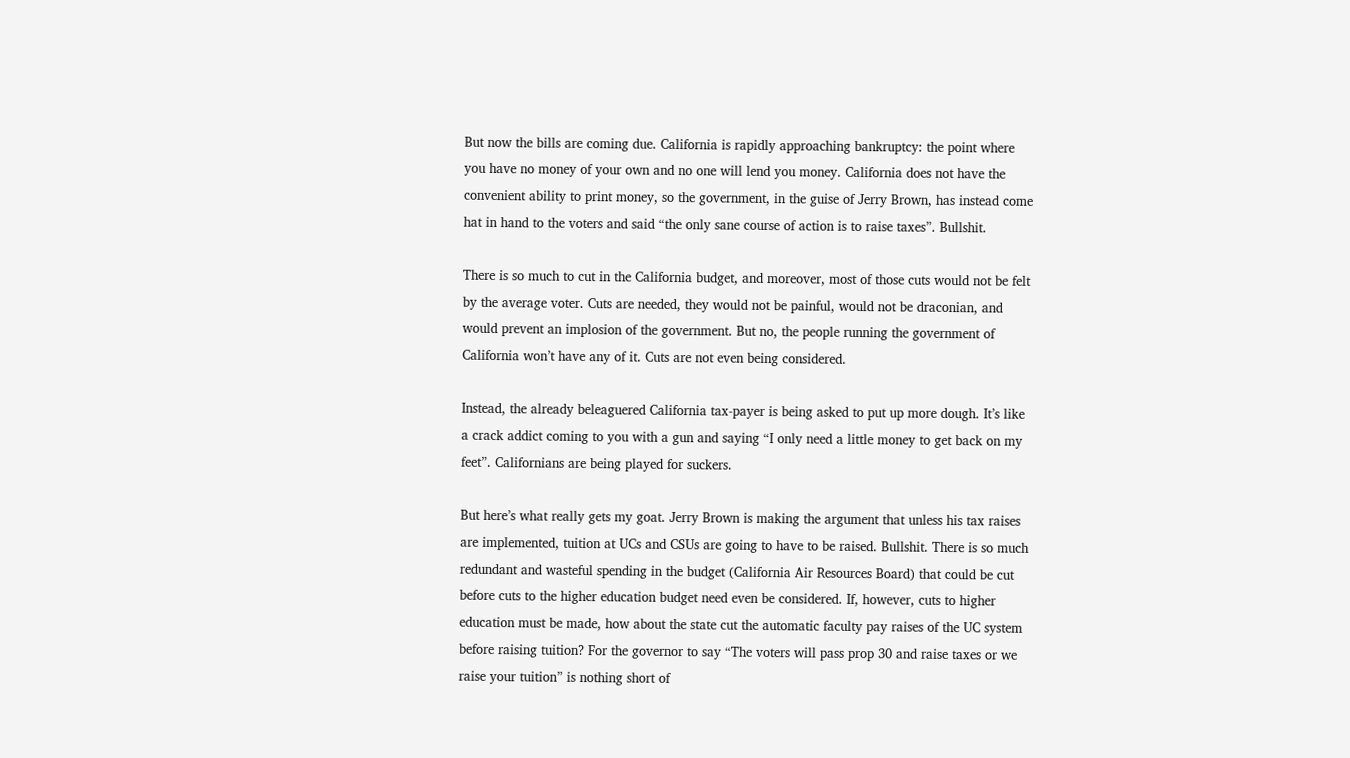But now the bills are coming due. California is rapidly approaching bankruptcy: the point where you have no money of your own and no one will lend you money. California does not have the convenient ability to print money, so the government, in the guise of Jerry Brown, has instead come hat in hand to the voters and said “the only sane course of action is to raise taxes”. Bullshit.

There is so much to cut in the California budget, and moreover, most of those cuts would not be felt by the average voter. Cuts are needed, they would not be painful, would not be draconian, and would prevent an implosion of the government. But no, the people running the government of California won’t have any of it. Cuts are not even being considered.

Instead, the already beleaguered California tax-payer is being asked to put up more dough. It’s like a crack addict coming to you with a gun and saying “I only need a little money to get back on my feet”. Californians are being played for suckers.

But here’s what really gets my goat. Jerry Brown is making the argument that unless his tax raises are implemented, tuition at UCs and CSUs are going to have to be raised. Bullshit. There is so much redundant and wasteful spending in the budget (California Air Resources Board) that could be cut before cuts to the higher education budget need even be considered. If, however, cuts to higher education must be made, how about the state cut the automatic faculty pay raises of the UC system before raising tuition? For the governor to say “The voters will pass prop 30 and raise taxes or we raise your tuition” is nothing short of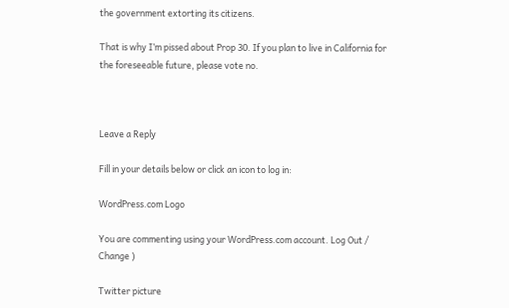the government extorting its citizens.

That is why I’m pissed about Prop 30. If you plan to live in California for the foreseeable future, please vote no.



Leave a Reply

Fill in your details below or click an icon to log in:

WordPress.com Logo

You are commenting using your WordPress.com account. Log Out / Change )

Twitter picture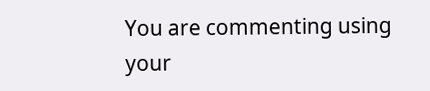You are commenting using your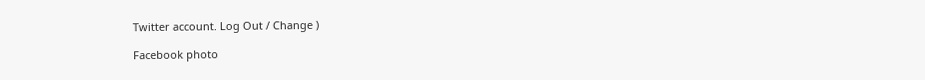Twitter account. Log Out / Change )

Facebook photo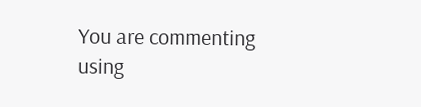You are commenting using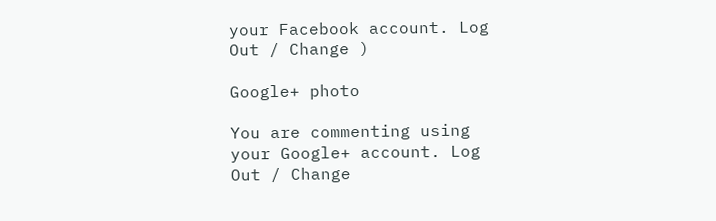your Facebook account. Log Out / Change )

Google+ photo

You are commenting using your Google+ account. Log Out / Change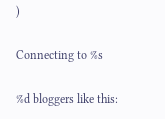)

Connecting to %s

%d bloggers like this: